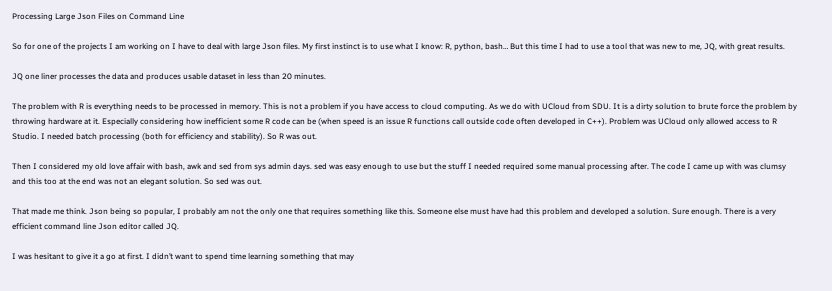Processing Large Json Files on Command Line

So for one of the projects I am working on I have to deal with large Json files. My first instinct is to use what I know: R, python, bash… But this time I had to use a tool that was new to me, JQ, with great results.

JQ one liner processes the data and produces usable dataset in less than 20 minutes.

The problem with R is everything needs to be processed in memory. This is not a problem if you have access to cloud computing. As we do with UCloud from SDU. It is a dirty solution to brute force the problem by throwing hardware at it. Especially considering how inefficient some R code can be (when speed is an issue R functions call outside code often developed in C++). Problem was UCloud only allowed access to R Studio. I needed batch processing (both for efficiency and stability). So R was out.

Then I considered my old love affair with bash, awk and sed from sys admin days. sed was easy enough to use but the stuff I needed required some manual processing after. The code I came up with was clumsy and this too at the end was not an elegant solution. So sed was out.

That made me think. Json being so popular, I probably am not the only one that requires something like this. Someone else must have had this problem and developed a solution. Sure enough. There is a very efficient command line Json editor called JQ.

I was hesitant to give it a go at first. I didn’t want to spend time learning something that may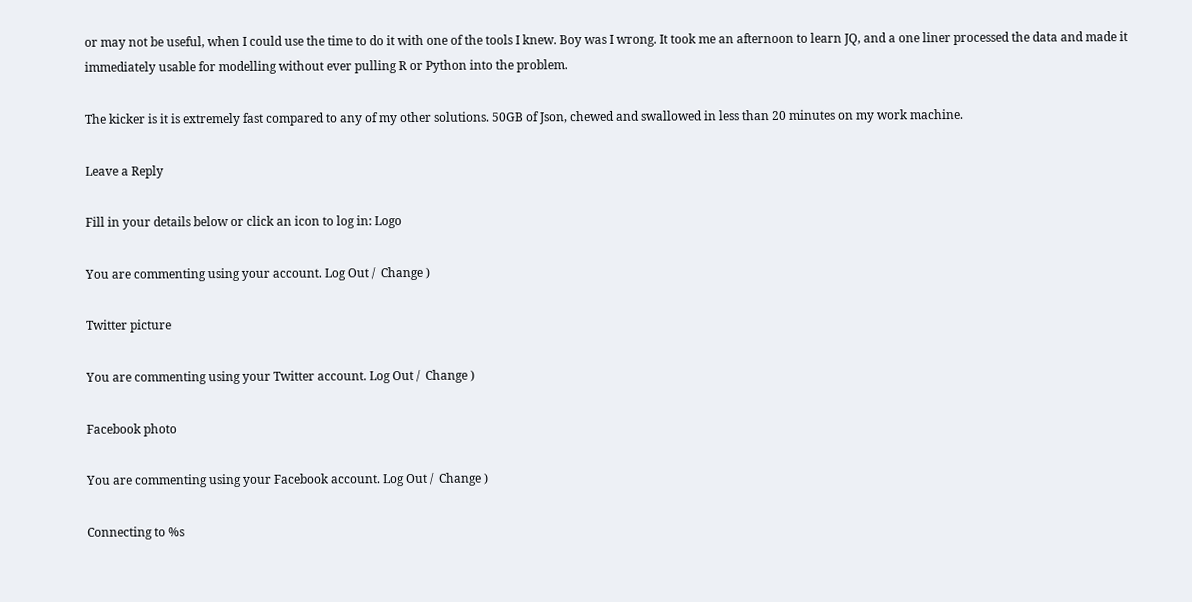or may not be useful, when I could use the time to do it with one of the tools I knew. Boy was I wrong. It took me an afternoon to learn JQ, and a one liner processed the data and made it immediately usable for modelling without ever pulling R or Python into the problem.

The kicker is it is extremely fast compared to any of my other solutions. 50GB of Json, chewed and swallowed in less than 20 minutes on my work machine.

Leave a Reply

Fill in your details below or click an icon to log in: Logo

You are commenting using your account. Log Out /  Change )

Twitter picture

You are commenting using your Twitter account. Log Out /  Change )

Facebook photo

You are commenting using your Facebook account. Log Out /  Change )

Connecting to %s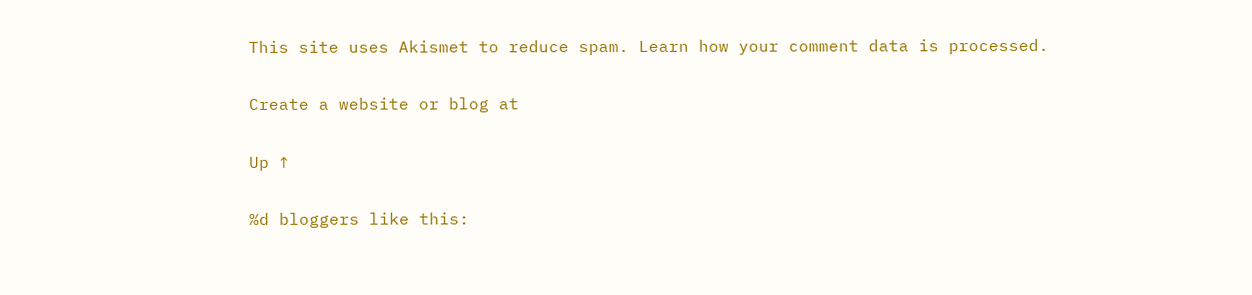This site uses Akismet to reduce spam. Learn how your comment data is processed.

Create a website or blog at

Up ↑

%d bloggers like this: